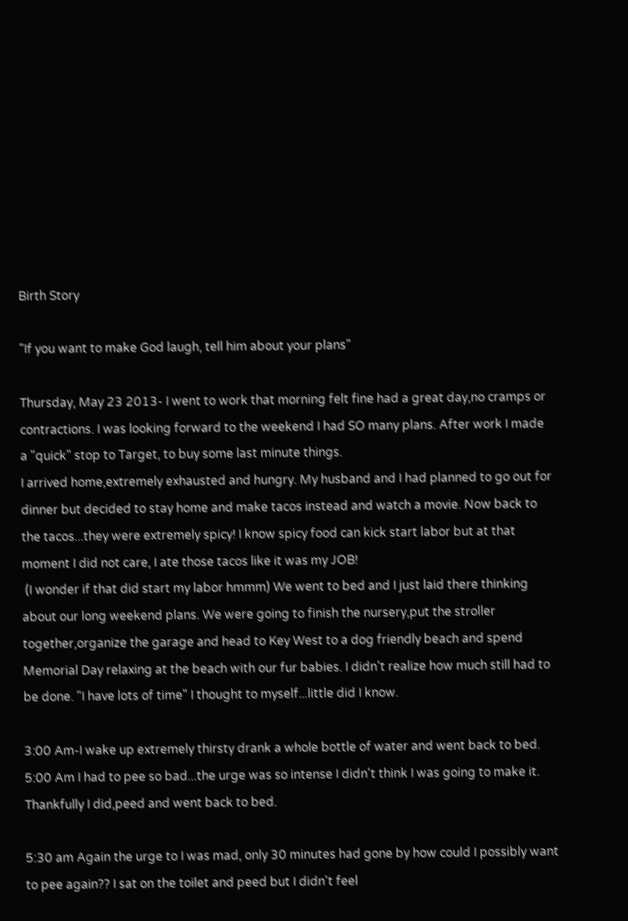Birth Story

"If you want to make God laugh, tell him about your plans"

Thursday, May 23 2013- I went to work that morning felt fine had a great day,no cramps or contractions. I was looking forward to the weekend I had SO many plans. After work I made a "quick" stop to Target, to buy some last minute things.
I arrived home,extremely exhausted and hungry. My husband and I had planned to go out for dinner but decided to stay home and make tacos instead and watch a movie. Now back to the tacos...they were extremely spicy! I know spicy food can kick start labor but at that moment I did not care, I ate those tacos like it was my JOB!
 (I wonder if that did start my labor hmmm) We went to bed and I just laid there thinking about our long weekend plans. We were going to finish the nursery,put the stroller together,organize the garage and head to Key West to a dog friendly beach and spend Memorial Day relaxing at the beach with our fur babies. I didn't realize how much still had to be done. "I have lots of time" I thought to myself...little did I know.

3:00 Am-I wake up extremely thirsty drank a whole bottle of water and went back to bed.
5:00 Am I had to pee so bad...the urge was so intense I didn't think I was going to make it. Thankfully I did,peed and went back to bed.

5:30 am Again the urge to I was mad, only 30 minutes had gone by how could I possibly want to pee again?? I sat on the toilet and peed but I didn't feel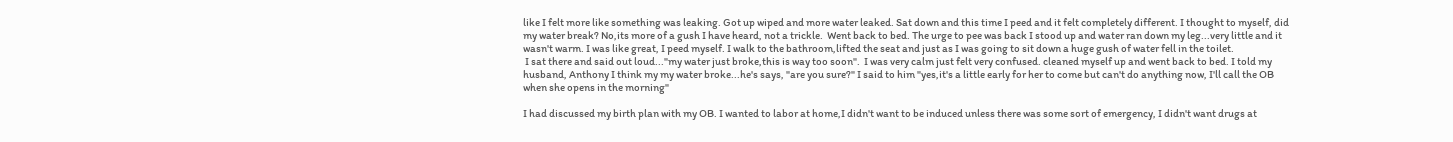like I felt more like something was leaking. Got up wiped and more water leaked. Sat down and this time I peed and it felt completely different. I thought to myself, did my water break? No,its more of a gush I have heard, not a trickle.  Went back to bed. The urge to pee was back I stood up and water ran down my leg...very little and it wasn't warm. I was like great, I peed myself. I walk to the bathroom,lifted the seat and just as I was going to sit down a huge gush of water fell in the toilet.
 I sat there and said out loud..."my water just broke,this is way too soon".  I was very calm just felt very confused. cleaned myself up and went back to bed. I told my husband, Anthony I think my my water broke...he's says, "are you sure?" I said to him "yes,it's a little early for her to come but can't do anything now, I'll call the OB when she opens in the morning"

I had discussed my birth plan with my OB. I wanted to labor at home,I didn't want to be induced unless there was some sort of emergency, I didn't want drugs at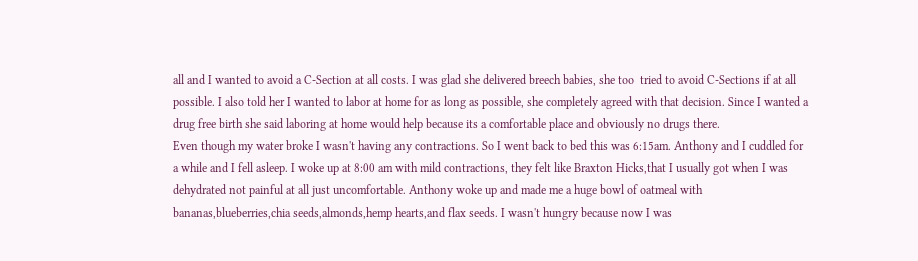all and I wanted to avoid a C-Section at all costs. I was glad she delivered breech babies, she too  tried to avoid C-Sections if at all possible. I also told her I wanted to labor at home for as long as possible, she completely agreed with that decision. Since I wanted a drug free birth she said laboring at home would help because its a comfortable place and obviously no drugs there.
Even though my water broke I wasn't having any contractions. So I went back to bed this was 6:15am. Anthony and I cuddled for a while and I fell asleep. I woke up at 8:00 am with mild contractions, they felt like Braxton Hicks,that I usually got when I was dehydrated not painful at all just uncomfortable. Anthony woke up and made me a huge bowl of oatmeal with bananas,blueberries,chia seeds,almonds,hemp hearts,and flax seeds. I wasn't hungry because now I was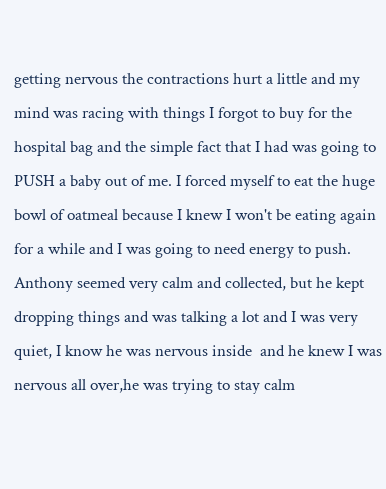getting nervous the contractions hurt a little and my mind was racing with things I forgot to buy for the hospital bag and the simple fact that I had was going to PUSH a baby out of me. I forced myself to eat the huge bowl of oatmeal because I knew I won't be eating again for a while and I was going to need energy to push. Anthony seemed very calm and collected, but he kept dropping things and was talking a lot and I was very quiet, I know he was nervous inside  and he knew I was nervous all over,he was trying to stay calm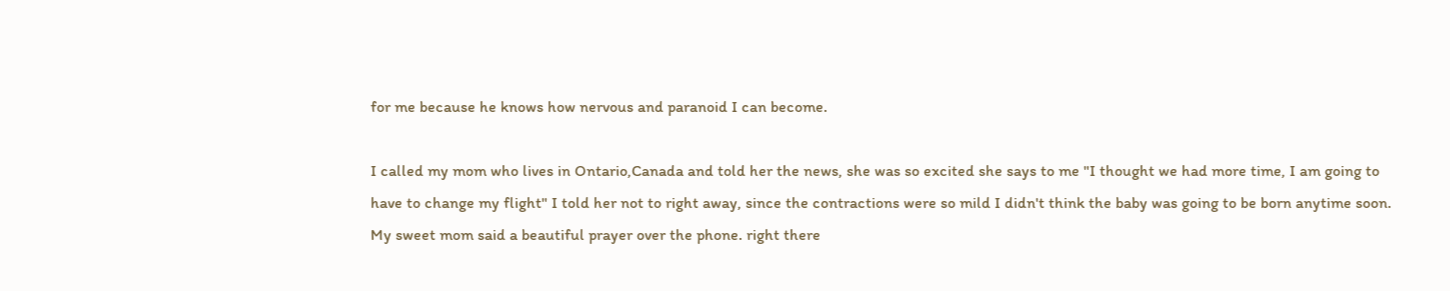for me because he knows how nervous and paranoid I can become.

I called my mom who lives in Ontario,Canada and told her the news, she was so excited she says to me "I thought we had more time, I am going to have to change my flight" I told her not to right away, since the contractions were so mild I didn't think the baby was going to be born anytime soon. My sweet mom said a beautiful prayer over the phone. right there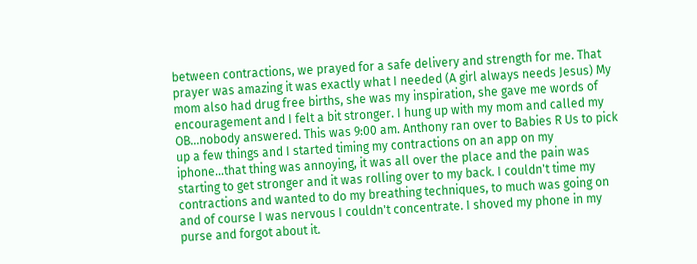between contractions, we prayed for a safe delivery and strength for me. That prayer was amazing it was exactly what I needed (A girl always needs Jesus) My mom also had drug free births, she was my inspiration, she gave me words of  encouragement and I felt a bit stronger. I hung up with my mom and called my OB...nobody answered. This was 9:00 am. Anthony ran over to Babies R Us to pick up a few things and I started timing my contractions on an app on my iphone...that thing was annoying, it was all over the place and the pain was starting to get stronger and it was rolling over to my back. I couldn't time my contractions and wanted to do my breathing techniques, to much was going on and of course I was nervous I couldn't concentrate. I shoved my phone in my purse and forgot about it.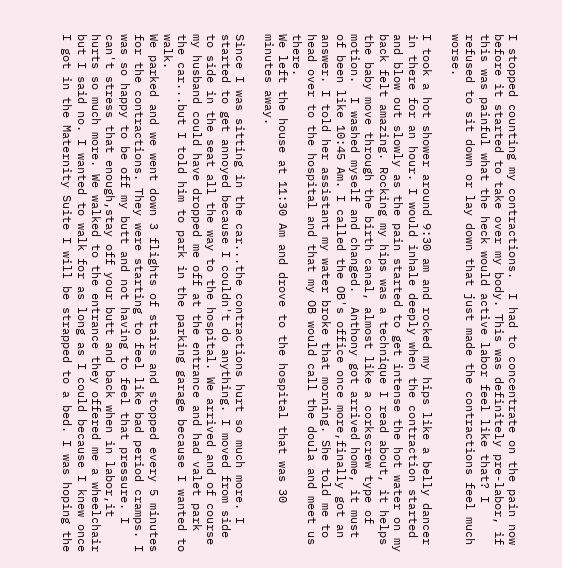I stopped counting my contractions.  I had to concentrate on the pain now before it started to take over my body. This was definitely pre-labor, if this was painful what the heck would active labor feel like that? I refused to sit down or lay down that just made the contractions feel much worse.

I took a hot shower around 9:30 am and rocked my hips like a belly dancer in there for an hour. I would inhale deeply when the contraction started and blow out slowly as the pain started to get intense the hot water on my back felt amazing. Rocking my hips was a technique I read about, it helps the baby move through the birth canal, almost like a corkscrew type of motion.  I washed myself and changed.  Anthony got arrived home, it must of been like 10:45 Am. I called the OB's office once more,finally got an answer. I told her assistant my water broke that morning. She told me to head over to the hospital and that my OB would call the doula and meet us there.
We left the house at 11:30 Am and drove to the hospital that was 30 minutes away.

Since I was sitting in the car...the contractions hurt so much more. I started to get annoyed because I couldn't do anything. I moved from side to side in the seat all the way to the hospital. We arrived and of course my husband could have dropped me off at the entrance and had valet park the car...but I told him to park in the parking garage because I wanted to walk.
We parked and we went down 3 flights of stairs and stopped every 5 minutes for the contractions. They were starting to feel like bad period cramps. I was so happy to be off my butt and not having to feel that pressure. I can't stress that enough,stay off your butt and back when in labor,it hurts so much more. We walked to the entrance they offered me a wheelchair but I said no. I wanted to walk for as long as I could because I knew once I got in the Maternity Suite I will be strapped to a bed. I was hoping the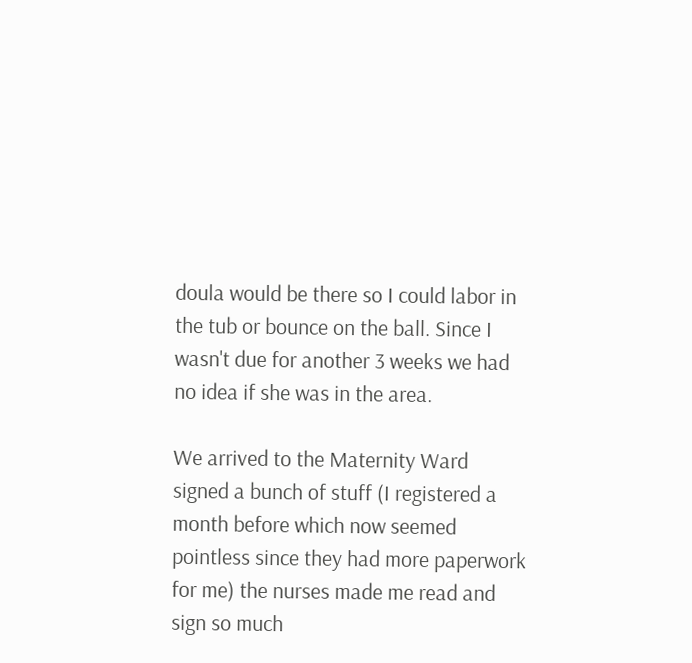doula would be there so I could labor in the tub or bounce on the ball. Since I wasn't due for another 3 weeks we had no idea if she was in the area.

We arrived to the Maternity Ward signed a bunch of stuff (I registered a month before which now seemed pointless since they had more paperwork for me) the nurses made me read and sign so much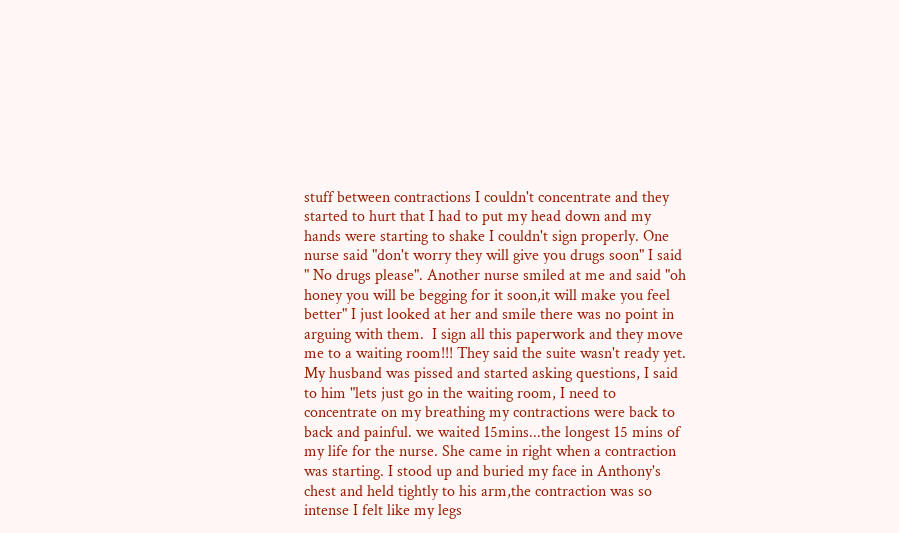stuff between contractions I couldn't concentrate and they started to hurt that I had to put my head down and my hands were starting to shake I couldn't sign properly. One nurse said "don't worry they will give you drugs soon" I said " No drugs please". Another nurse smiled at me and said "oh honey you will be begging for it soon,it will make you feel better" I just looked at her and smile there was no point in arguing with them.  I sign all this paperwork and they move me to a waiting room!!! They said the suite wasn't ready yet. My husband was pissed and started asking questions, I said to him "lets just go in the waiting room, I need to concentrate on my breathing my contractions were back to back and painful. we waited 15mins...the longest 15 mins of my life for the nurse. She came in right when a contraction was starting. I stood up and buried my face in Anthony's chest and held tightly to his arm,the contraction was so intense I felt like my legs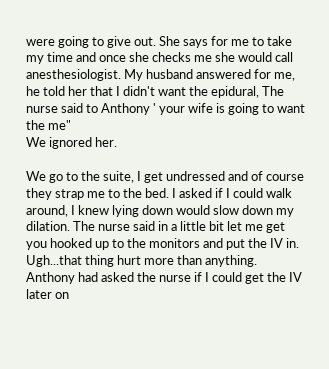were going to give out. She says for me to take my time and once she checks me she would call anesthesiologist. My husband answered for me, he told her that I didn't want the epidural, The nurse said to Anthony ' your wife is going to want the me"
We ignored her.

We go to the suite, I get undressed and of course they strap me to the bed. I asked if I could walk around, I knew lying down would slow down my dilation. The nurse said in a little bit let me get you hooked up to the monitors and put the IV in. Ugh...that thing hurt more than anything. Anthony had asked the nurse if I could get the IV later on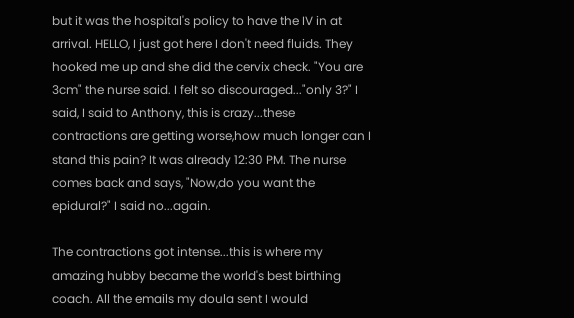but it was the hospital's policy to have the IV in at arrival. HELLO, I just got here I don't need fluids. They hooked me up and she did the cervix check. "You are 3cm" the nurse said. I felt so discouraged..."only 3?" I said, I said to Anthony, this is crazy...these contractions are getting worse,how much longer can I stand this pain? It was already 12:30 PM. The nurse comes back and says, "Now,do you want the epidural?" I said no...again.

The contractions got intense...this is where my amazing hubby became the world's best birthing coach. All the emails my doula sent I would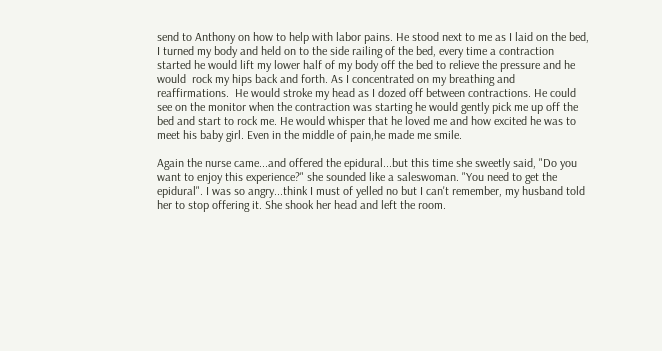send to Anthony on how to help with labor pains. He stood next to me as I laid on the bed, I turned my body and held on to the side railing of the bed, every time a contraction started he would lift my lower half of my body off the bed to relieve the pressure and he would  rock my hips back and forth. As I concentrated on my breathing and reaffirmations.  He would stroke my head as I dozed off between contractions. He could see on the monitor when the contraction was starting he would gently pick me up off the bed and start to rock me. He would whisper that he loved me and how excited he was to meet his baby girl. Even in the middle of pain,he made me smile.

Again the nurse came...and offered the epidural...but this time she sweetly said, "Do you want to enjoy this experience?" she sounded like a saleswoman. "You need to get the epidural". I was so angry...think I must of yelled no but I can't remember, my husband told her to stop offering it. She shook her head and left the room.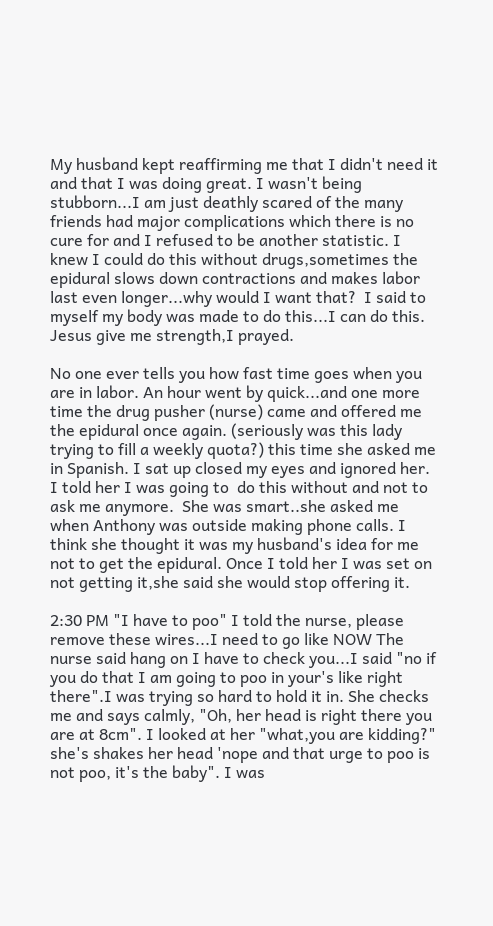My husband kept reaffirming me that I didn't need it and that I was doing great. I wasn't being stubborn...I am just deathly scared of the many friends had major complications which there is no cure for and I refused to be another statistic. I knew I could do this without drugs,sometimes the epidural slows down contractions and makes labor last even longer...why would I want that?  I said to myself my body was made to do this...I can do this. Jesus give me strength,I prayed.

No one ever tells you how fast time goes when you are in labor. An hour went by quick...and one more time the drug pusher (nurse) came and offered me the epidural once again. (seriously was this lady trying to fill a weekly quota?) this time she asked me in Spanish. I sat up closed my eyes and ignored her. I told her I was going to  do this without and not to ask me anymore.  She was smart..she asked me when Anthony was outside making phone calls. I think she thought it was my husband's idea for me not to get the epidural. Once I told her I was set on not getting it,she said she would stop offering it.

2:30 PM "I have to poo" I told the nurse, please remove these wires...I need to go like NOW The nurse said hang on I have to check you...I said "no if you do that I am going to poo in your's like right there".I was trying so hard to hold it in. She checks me and says calmly, "Oh, her head is right there you are at 8cm". I looked at her "what,you are kidding?" she's shakes her head 'nope and that urge to poo is not poo, it's the baby". I was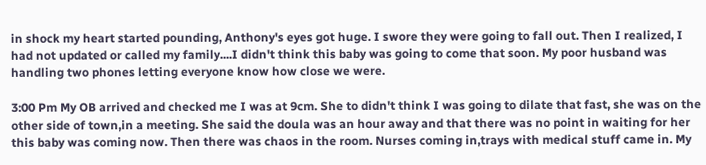in shock my heart started pounding, Anthony's eyes got huge. I swore they were going to fall out. Then I realized, I had not updated or called my family....I didn't think this baby was going to come that soon. My poor husband was handling two phones letting everyone know how close we were.

3:00 Pm My OB arrived and checked me I was at 9cm. She to didn't think I was going to dilate that fast, she was on the other side of town,in a meeting. She said the doula was an hour away and that there was no point in waiting for her this baby was coming now. Then there was chaos in the room. Nurses coming in,trays with medical stuff came in. My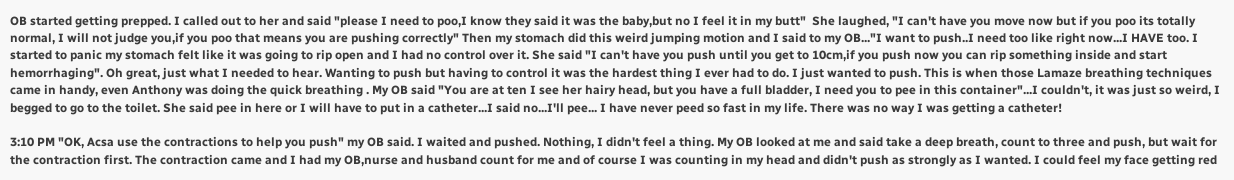OB started getting prepped. I called out to her and said "please I need to poo,I know they said it was the baby,but no I feel it in my butt"  She laughed, "I can't have you move now but if you poo its totally normal, I will not judge you,if you poo that means you are pushing correctly" Then my stomach did this weird jumping motion and I said to my OB..."I want to push..I need too like right now...I HAVE too. I started to panic my stomach felt like it was going to rip open and I had no control over it. She said "I can't have you push until you get to 10cm,if you push now you can rip something inside and start hemorrhaging". Oh great, just what I needed to hear. Wanting to push but having to control it was the hardest thing I ever had to do. I just wanted to push. This is when those Lamaze breathing techniques came in handy, even Anthony was doing the quick breathing . My OB said "You are at ten I see her hairy head, but you have a full bladder, I need you to pee in this container"...I couldn't, it was just so weird, I begged to go to the toilet. She said pee in here or I will have to put in a catheter...I said no...I'll pee... I have never peed so fast in my life. There was no way I was getting a catheter!

3:10 PM "OK, Acsa use the contractions to help you push" my OB said. I waited and pushed. Nothing, I didn't feel a thing. My OB looked at me and said take a deep breath, count to three and push, but wait for the contraction first. The contraction came and I had my OB,nurse and husband count for me and of course I was counting in my head and didn't push as strongly as I wanted. I could feel my face getting red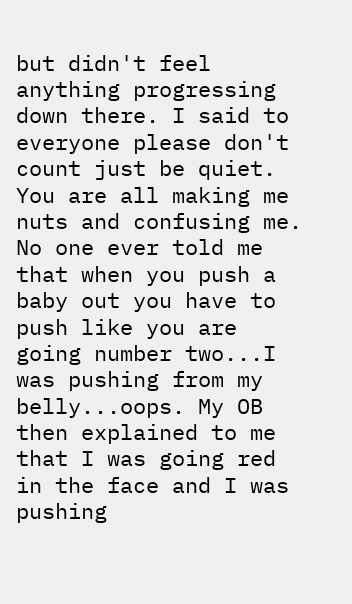but didn't feel anything progressing down there. I said to everyone please don't count just be quiet. You are all making me nuts and confusing me.
No one ever told me that when you push a baby out you have to push like you are going number two...I was pushing from my belly...oops. My OB then explained to me that I was going red in the face and I was pushing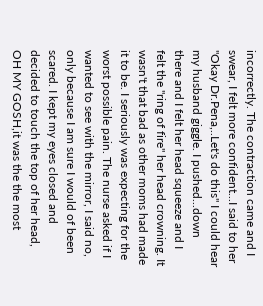incorrectly. The contraction came and I swear, I felt more confident...I said to her "Okay Dr.Pena,..Let's do this" I could hear my husband giggle. I pushed...down there and I felt her head squeeze and I felt the "ring of fire" her head crowning. It  wasn't that bad as other moms had made it to be. I seriously was expecting for the worst possible pain. The nurse asked if I wanted to see with the mirror, I said no, only because I am sure I would of been scared. I kept my eyes closed and decided to touch the top of her head, OH MY GOSH,it was the the most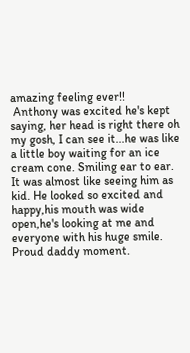amazing feeling ever!!
 Anthony was excited he's kept saying, her head is right there oh my gosh, I can see it...he was like a little boy waiting for an ice cream cone. Smiling ear to ear. It was almost like seeing him as kid. He looked so excited and happy,his mouth was wide open,he's looking at me and everyone with his huge smile. Proud daddy moment.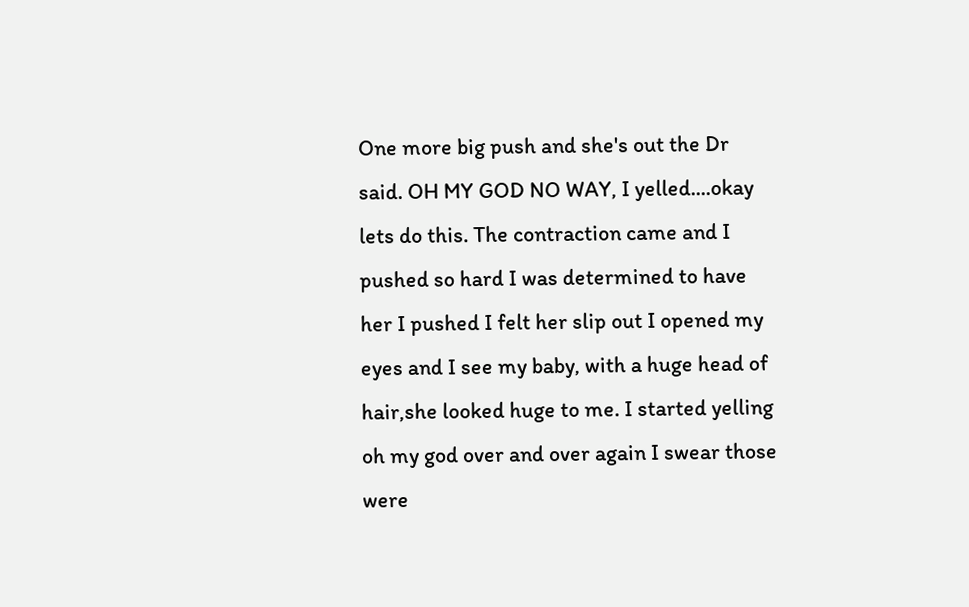One more big push and she's out the Dr said. OH MY GOD NO WAY, I yelled....okay lets do this. The contraction came and I pushed so hard I was determined to have her I pushed I felt her slip out I opened my eyes and I see my baby, with a huge head of hair,she looked huge to me. I started yelling oh my god over and over again I swear those were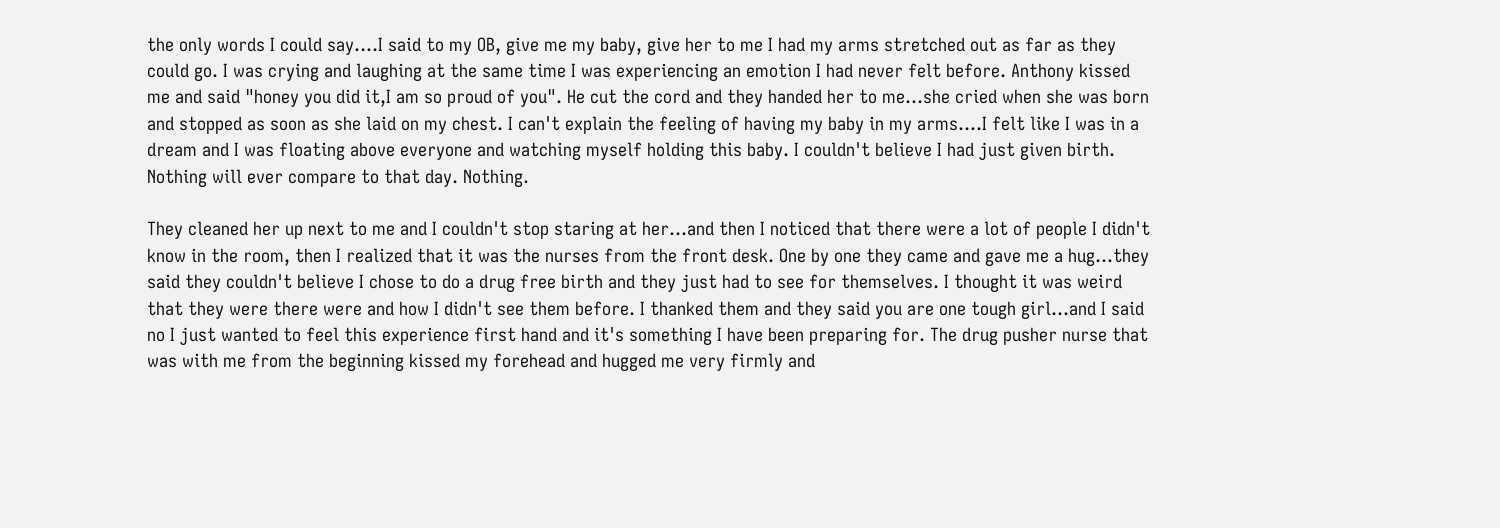the only words I could say....I said to my OB, give me my baby, give her to me I had my arms stretched out as far as they could go. I was crying and laughing at the same time I was experiencing an emotion I had never felt before. Anthony kissed me and said "honey you did it,I am so proud of you". He cut the cord and they handed her to me...she cried when she was born and stopped as soon as she laid on my chest. I can't explain the feeling of having my baby in my arms....I felt like I was in a dream and I was floating above everyone and watching myself holding this baby. I couldn't believe I had just given birth. Nothing will ever compare to that day. Nothing.

They cleaned her up next to me and I couldn't stop staring at her...and then I noticed that there were a lot of people I didn't know in the room, then I realized that it was the nurses from the front desk. One by one they came and gave me a hug...they said they couldn't believe I chose to do a drug free birth and they just had to see for themselves. I thought it was weird that they were there were and how I didn't see them before. I thanked them and they said you are one tough girl...and I said no I just wanted to feel this experience first hand and it's something I have been preparing for. The drug pusher nurse that was with me from the beginning kissed my forehead and hugged me very firmly and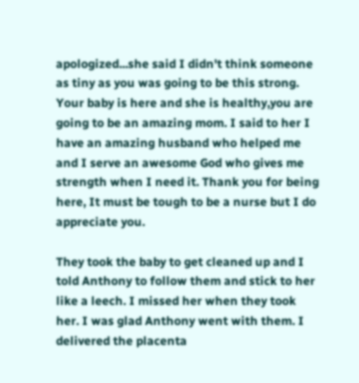apologized...she said I didn't think someone as tiny as you was going to be this strong. Your baby is here and she is healthy,you are going to be an amazing mom. I said to her I have an amazing husband who helped me and I serve an awesome God who gives me strength when I need it. Thank you for being here, It must be tough to be a nurse but I do appreciate you.

They took the baby to get cleaned up and I told Anthony to follow them and stick to her like a leech. I missed her when they took her. I was glad Anthony went with them. I delivered the placenta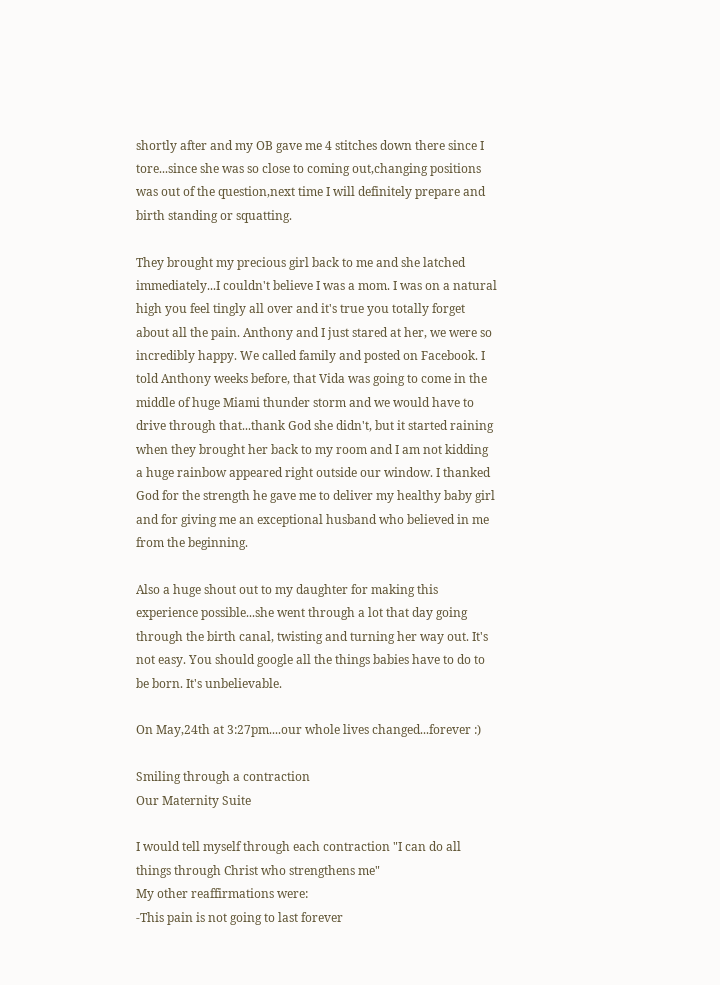shortly after and my OB gave me 4 stitches down there since I tore...since she was so close to coming out,changing positions was out of the question,next time I will definitely prepare and birth standing or squatting.

They brought my precious girl back to me and she latched immediately...I couldn't believe I was a mom. I was on a natural high you feel tingly all over and it's true you totally forget about all the pain. Anthony and I just stared at her, we were so incredibly happy. We called family and posted on Facebook. I told Anthony weeks before, that Vida was going to come in the middle of huge Miami thunder storm and we would have to drive through that...thank God she didn't, but it started raining when they brought her back to my room and I am not kidding a huge rainbow appeared right outside our window. I thanked God for the strength he gave me to deliver my healthy baby girl and for giving me an exceptional husband who believed in me from the beginning.

Also a huge shout out to my daughter for making this experience possible...she went through a lot that day going through the birth canal, twisting and turning her way out. It's not easy. You should google all the things babies have to do to be born. It's unbelievable.

On May,24th at 3:27pm....our whole lives changed...forever :)

Smiling through a contraction
Our Maternity Suite

I would tell myself through each contraction "I can do all things through Christ who strengthens me"
My other reaffirmations were:
-This pain is not going to last forever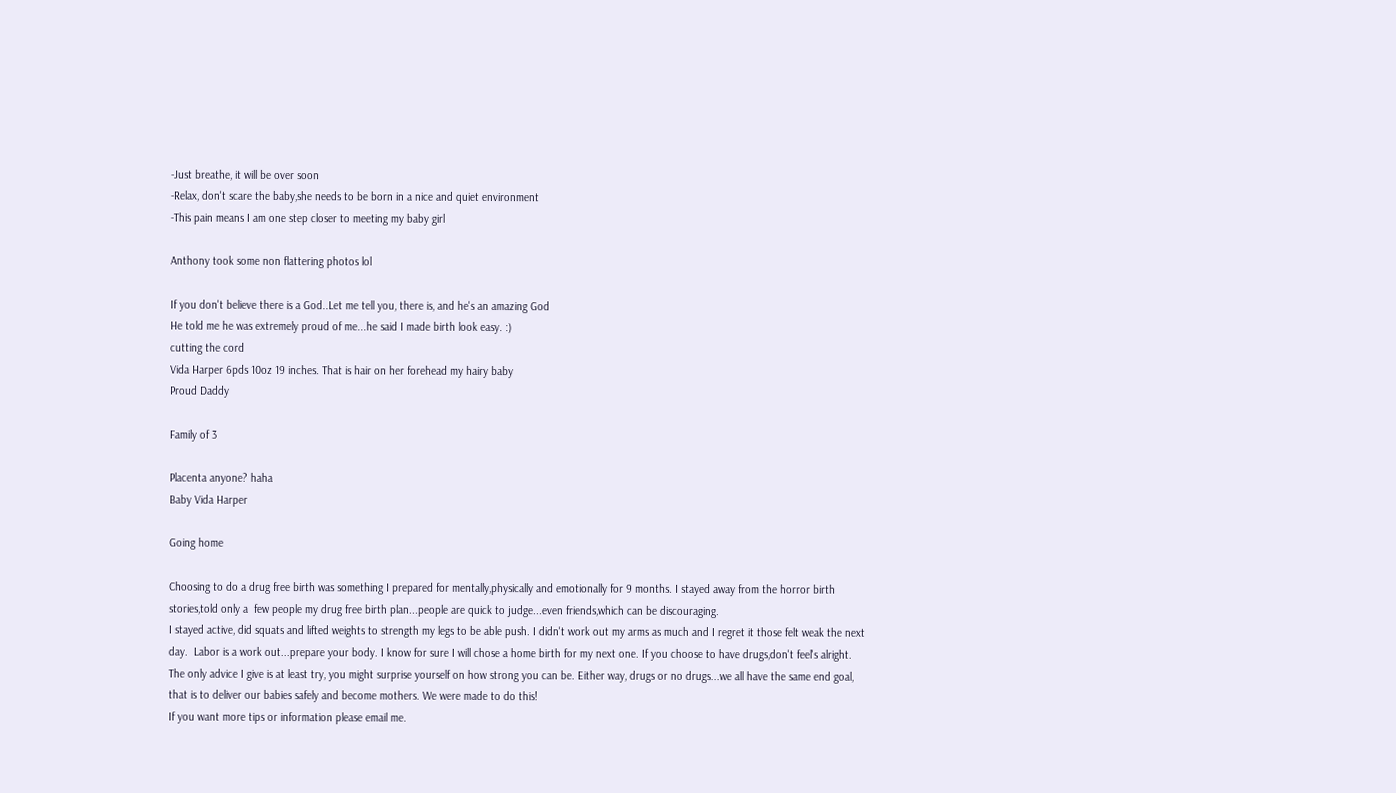-Just breathe, it will be over soon
-Relax, don't scare the baby,she needs to be born in a nice and quiet environment
-This pain means I am one step closer to meeting my baby girl

Anthony took some non flattering photos lol

If you don't believe there is a God..Let me tell you, there is, and he's an amazing God
He told me he was extremely proud of me...he said I made birth look easy. :)
cutting the cord
Vida Harper 6pds 10oz 19 inches. That is hair on her forehead my hairy baby
Proud Daddy

Family of 3

Placenta anyone? haha
Baby Vida Harper

Going home

Choosing to do a drug free birth was something I prepared for mentally,physically and emotionally for 9 months. I stayed away from the horror birth stories,told only a  few people my drug free birth plan...people are quick to judge...even friends,which can be discouraging.
I stayed active, did squats and lifted weights to strength my legs to be able push. I didn't work out my arms as much and I regret it those felt weak the next day.  Labor is a work out...prepare your body. I know for sure I will chose a home birth for my next one. If you choose to have drugs,don't feel's alright. The only advice I give is at least try, you might surprise yourself on how strong you can be. Either way, drugs or no drugs...we all have the same end goal, that is to deliver our babies safely and become mothers. We were made to do this!
If you want more tips or information please email me.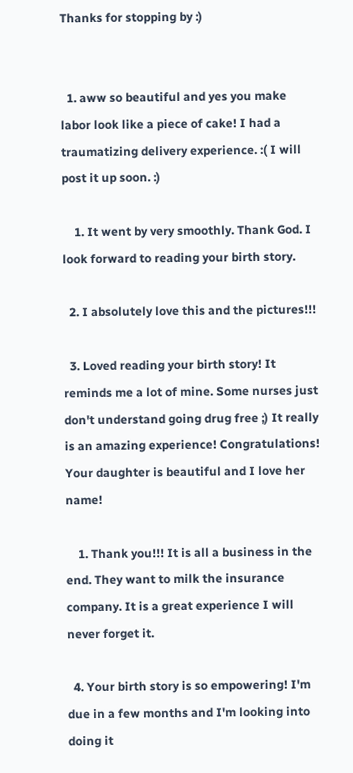Thanks for stopping by :)


  1. aww so beautiful and yes you make labor look like a piece of cake! I had a traumatizing delivery experience. :( I will post it up soon. :)

    1. It went by very smoothly. Thank God. I look forward to reading your birth story.

  2. I absolutely love this and the pictures!!!

  3. Loved reading your birth story! It reminds me a lot of mine. Some nurses just don't understand going drug free ;) It really is an amazing experience! Congratulations! Your daughter is beautiful and I love her name!

    1. Thank you!!! It is all a business in the end. They want to milk the insurance company. It is a great experience I will never forget it.

  4. Your birth story is so empowering! I'm due in a few months and I'm looking into doing it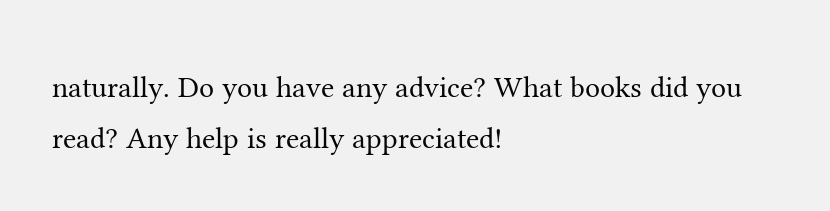naturally. Do you have any advice? What books did you read? Any help is really appreciated!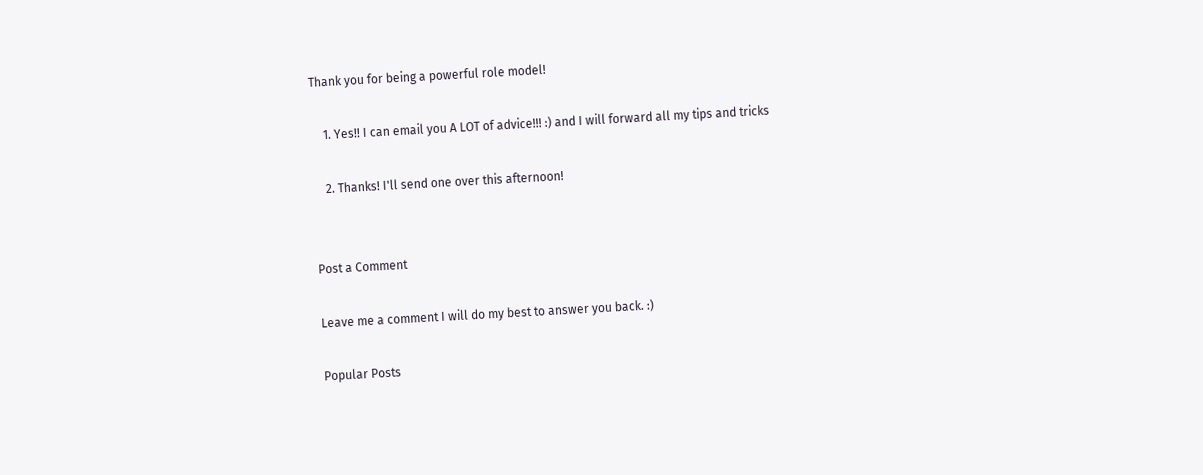Thank you for being a powerful role model!

    1. Yes!! I can email you A LOT of advice!!! :) and I will forward all my tips and tricks

    2. Thanks! I'll send one over this afternoon!


Post a Comment

Leave me a comment I will do my best to answer you back. :)

Popular Posts